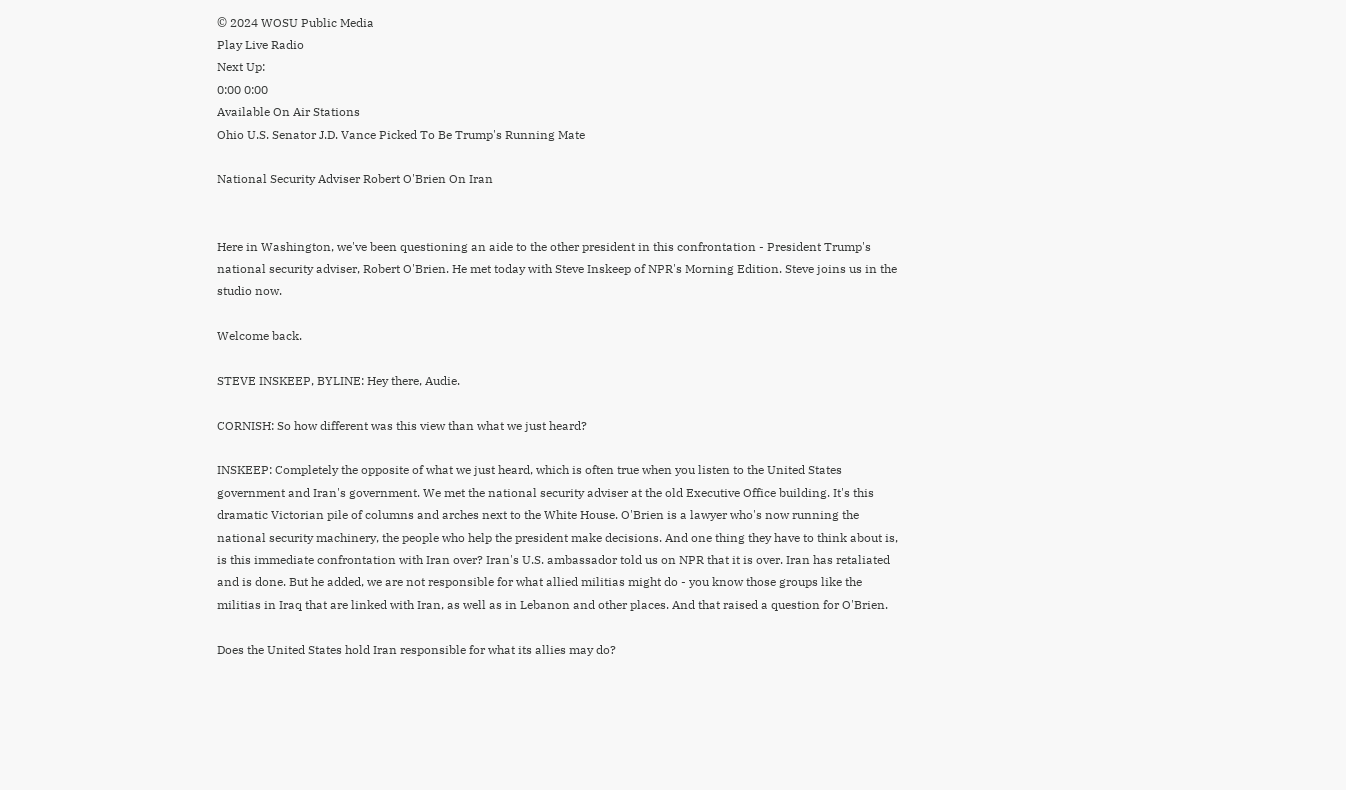© 2024 WOSU Public Media
Play Live Radio
Next Up:
0:00 0:00
Available On Air Stations
Ohio U.S. Senator J.D. Vance Picked To Be Trump's Running Mate

National Security Adviser Robert O'Brien On Iran


Here in Washington, we've been questioning an aide to the other president in this confrontation - President Trump's national security adviser, Robert O'Brien. He met today with Steve Inskeep of NPR's Morning Edition. Steve joins us in the studio now.

Welcome back.

STEVE INSKEEP, BYLINE: Hey there, Audie.

CORNISH: So how different was this view than what we just heard?

INSKEEP: Completely the opposite of what we just heard, which is often true when you listen to the United States government and Iran's government. We met the national security adviser at the old Executive Office building. It's this dramatic Victorian pile of columns and arches next to the White House. O'Brien is a lawyer who's now running the national security machinery, the people who help the president make decisions. And one thing they have to think about is, is this immediate confrontation with Iran over? Iran's U.S. ambassador told us on NPR that it is over. Iran has retaliated and is done. But he added, we are not responsible for what allied militias might do - you know those groups like the militias in Iraq that are linked with Iran, as well as in Lebanon and other places. And that raised a question for O'Brien.

Does the United States hold Iran responsible for what its allies may do?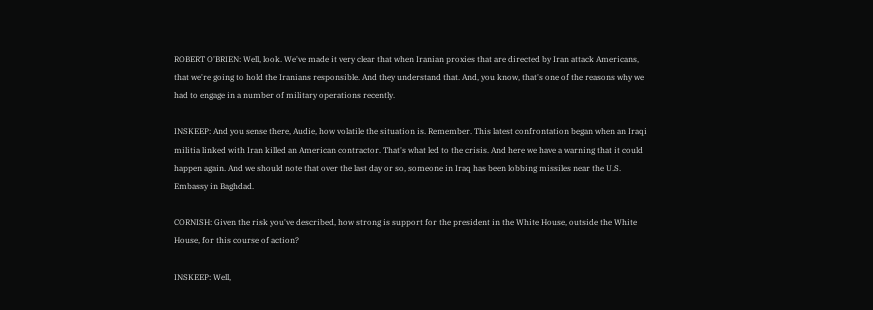ROBERT O'BRIEN: Well, look. We've made it very clear that when Iranian proxies that are directed by Iran attack Americans, that we're going to hold the Iranians responsible. And they understand that. And, you know, that's one of the reasons why we had to engage in a number of military operations recently.

INSKEEP: And you sense there, Audie, how volatile the situation is. Remember. This latest confrontation began when an Iraqi militia linked with Iran killed an American contractor. That's what led to the crisis. And here we have a warning that it could happen again. And we should note that over the last day or so, someone in Iraq has been lobbing missiles near the U.S. Embassy in Baghdad.

CORNISH: Given the risk you've described, how strong is support for the president in the White House, outside the White House, for this course of action?

INSKEEP: Well,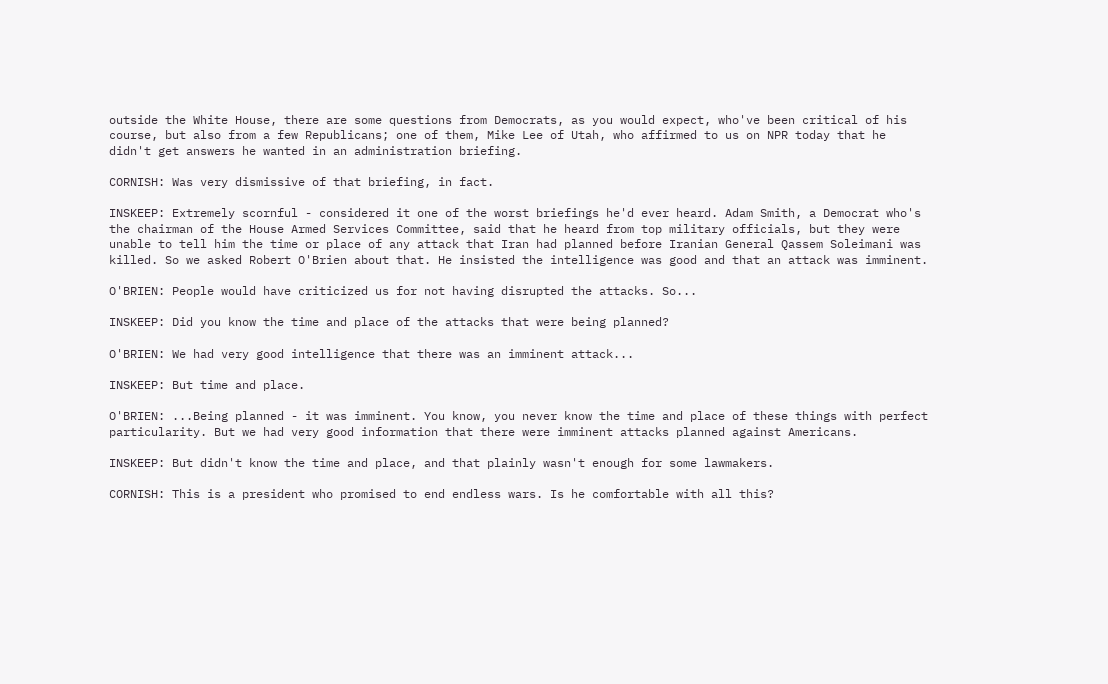outside the White House, there are some questions from Democrats, as you would expect, who've been critical of his course, but also from a few Republicans; one of them, Mike Lee of Utah, who affirmed to us on NPR today that he didn't get answers he wanted in an administration briefing.

CORNISH: Was very dismissive of that briefing, in fact.

INSKEEP: Extremely scornful - considered it one of the worst briefings he'd ever heard. Adam Smith, a Democrat who's the chairman of the House Armed Services Committee, said that he heard from top military officials, but they were unable to tell him the time or place of any attack that Iran had planned before Iranian General Qassem Soleimani was killed. So we asked Robert O'Brien about that. He insisted the intelligence was good and that an attack was imminent.

O'BRIEN: People would have criticized us for not having disrupted the attacks. So...

INSKEEP: Did you know the time and place of the attacks that were being planned?

O'BRIEN: We had very good intelligence that there was an imminent attack...

INSKEEP: But time and place.

O'BRIEN: ...Being planned - it was imminent. You know, you never know the time and place of these things with perfect particularity. But we had very good information that there were imminent attacks planned against Americans.

INSKEEP: But didn't know the time and place, and that plainly wasn't enough for some lawmakers.

CORNISH: This is a president who promised to end endless wars. Is he comfortable with all this?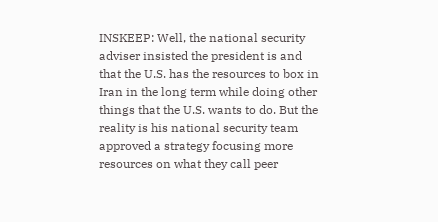INSKEEP: Well, the national security adviser insisted the president is and that the U.S. has the resources to box in Iran in the long term while doing other things that the U.S. wants to do. But the reality is his national security team approved a strategy focusing more resources on what they call peer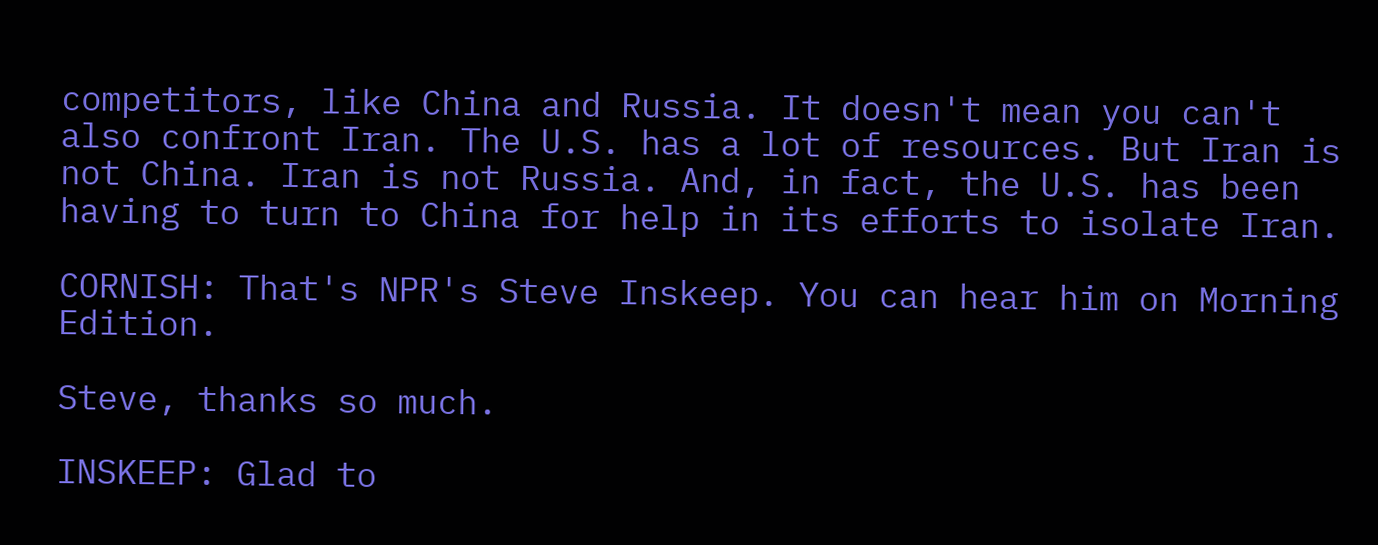competitors, like China and Russia. It doesn't mean you can't also confront Iran. The U.S. has a lot of resources. But Iran is not China. Iran is not Russia. And, in fact, the U.S. has been having to turn to China for help in its efforts to isolate Iran.

CORNISH: That's NPR's Steve Inskeep. You can hear him on Morning Edition.

Steve, thanks so much.

INSKEEP: Glad to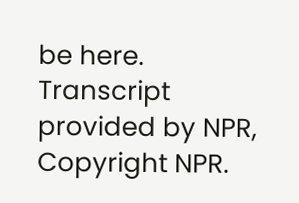be here. Transcript provided by NPR, Copyright NPR.